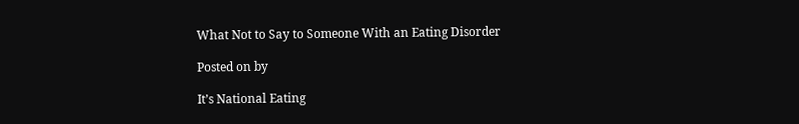What Not to Say to Someone With an Eating Disorder

Posted on by

It’s National Eating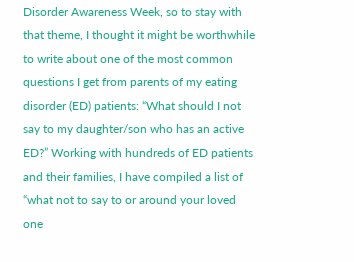Disorder Awareness Week, so to stay with that theme, I thought it might be worthwhile to write about one of the most common questions I get from parents of my eating disorder (ED) patients: “What should I not say to my daughter/son who has an active ED?” Working with hundreds of ED patients and their families, I have compiled a list of “what not to say to or around your loved one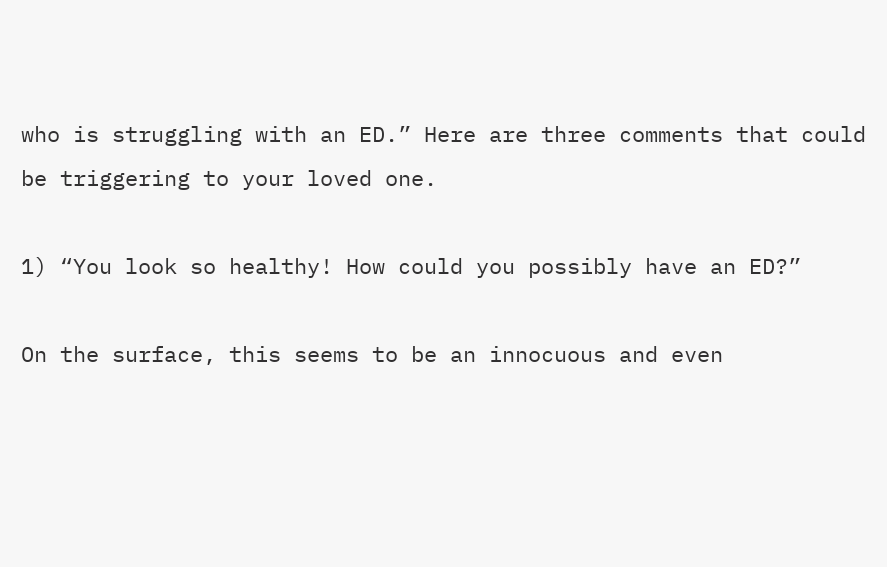who is struggling with an ED.” Here are three comments that could be triggering to your loved one.

1) “You look so healthy! How could you possibly have an ED?”

On the surface, this seems to be an innocuous and even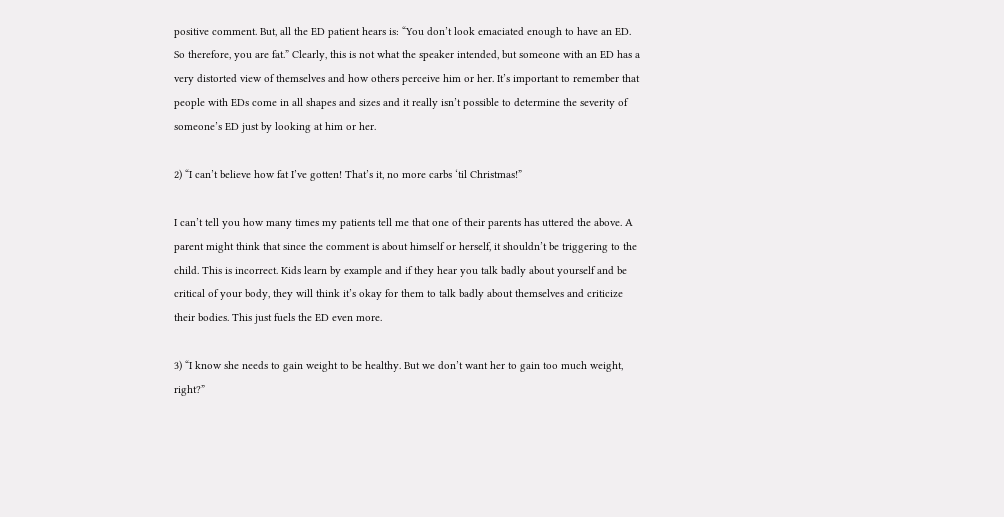positive comment. But, all the ED patient hears is: “You don’t look emaciated enough to have an ED. So therefore, you are fat.” Clearly, this is not what the speaker intended, but someone with an ED has a very distorted view of themselves and how others perceive him or her. It’s important to remember that people with EDs come in all shapes and sizes and it really isn’t possible to determine the severity of someone’s ED just by looking at him or her.

2) “I can’t believe how fat I’ve gotten! That’s it, no more carbs ‘til Christmas!”

I can’t tell you how many times my patients tell me that one of their parents has uttered the above. A parent might think that since the comment is about himself or herself, it shouldn’t be triggering to the child. This is incorrect. Kids learn by example and if they hear you talk badly about yourself and be critical of your body, they will think it’s okay for them to talk badly about themselves and criticize their bodies. This just fuels the ED even more.

3) “I know she needs to gain weight to be healthy. But we don’t want her to gain too much weight, right?”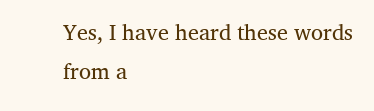Yes, I have heard these words from a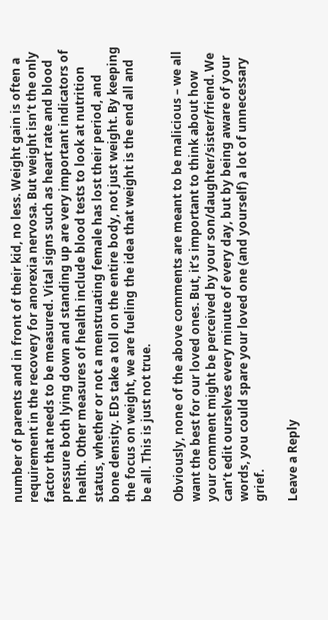number of parents and in front of their kid, no less. Weight gain is often a requirement in the recovery for anorexia nervosa. But weight isn’t the only factor that needs to be measured. Vital signs such as heart rate and blood pressure both lying down and standing up are very important indicators of health. Other measures of health include blood tests to look at nutrition status, whether or not a menstruating female has lost their period, and bone density. EDs take a toll on the entire body, not just weight. By keeping the focus on weight, we are fueling the idea that weight is the end all and be all. This is just not true.

Obviously, none of the above comments are meant to be malicious – we all want the best for our loved ones. But, it’s important to think about how your comment might be perceived by your son/daughter/sister/friend. We can’t edit ourselves every minute of every day, but by being aware of your words, you could spare your loved one (and yourself) a lot of unnecessary grief.

Leave a Reply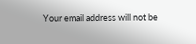Your email address will not be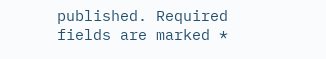published. Required fields are marked *